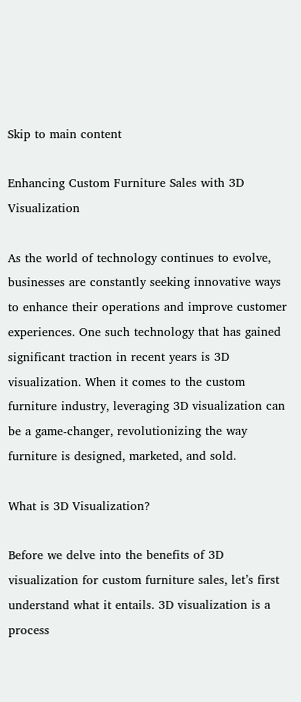Skip to main content

Enhancing Custom Furniture Sales with 3D Visualization

As the world of technology continues to evolve, businesses are constantly seeking innovative ways to enhance their operations and improve customer experiences. One such technology that has gained significant traction in recent years is 3D visualization. When it comes to the custom furniture industry, leveraging 3D visualization can be a game-changer, revolutionizing the way furniture is designed, marketed, and sold.

What is 3D Visualization?

Before we delve into the benefits of 3D visualization for custom furniture sales, let’s first understand what it entails. 3D visualization is a process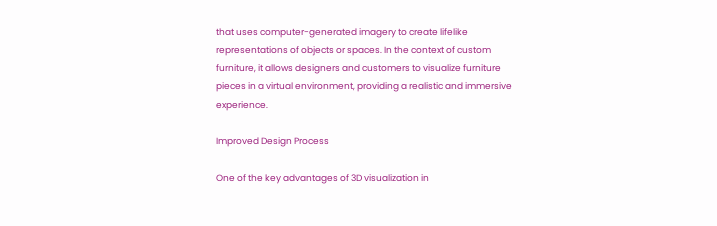that uses computer-generated imagery to create lifelike representations of objects or spaces. In the context of custom furniture, it allows designers and customers to visualize furniture pieces in a virtual environment, providing a realistic and immersive experience.

Improved Design Process

One of the key advantages of 3D visualization in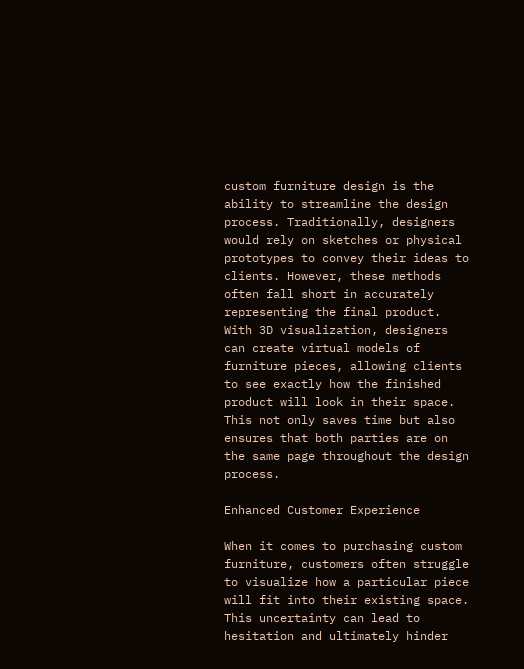custom furniture design is the ability to streamline the design process. Traditionally, designers would rely on sketches or physical prototypes to convey their ideas to clients. However, these methods often fall short in accurately representing the final product. With 3D visualization, designers can create virtual models of furniture pieces, allowing clients to see exactly how the finished product will look in their space. This not only saves time but also ensures that both parties are on the same page throughout the design process.

Enhanced Customer Experience

When it comes to purchasing custom furniture, customers often struggle to visualize how a particular piece will fit into their existing space. This uncertainty can lead to hesitation and ultimately hinder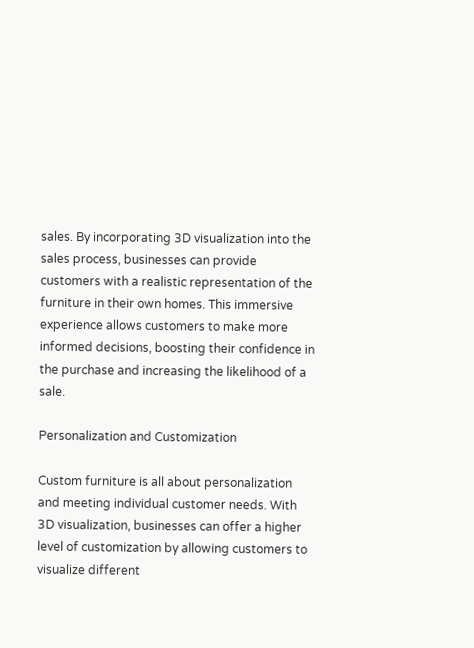sales. By incorporating 3D visualization into the sales process, businesses can provide customers with a realistic representation of the furniture in their own homes. This immersive experience allows customers to make more informed decisions, boosting their confidence in the purchase and increasing the likelihood of a sale.

Personalization and Customization

Custom furniture is all about personalization and meeting individual customer needs. With 3D visualization, businesses can offer a higher level of customization by allowing customers to visualize different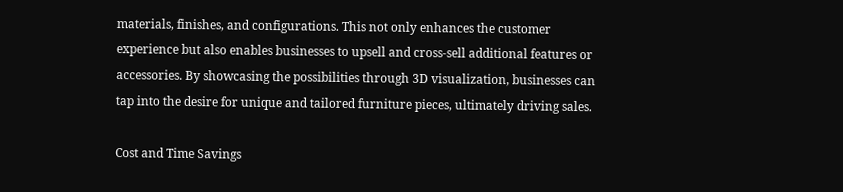materials, finishes, and configurations. This not only enhances the customer experience but also enables businesses to upsell and cross-sell additional features or accessories. By showcasing the possibilities through 3D visualization, businesses can tap into the desire for unique and tailored furniture pieces, ultimately driving sales.

Cost and Time Savings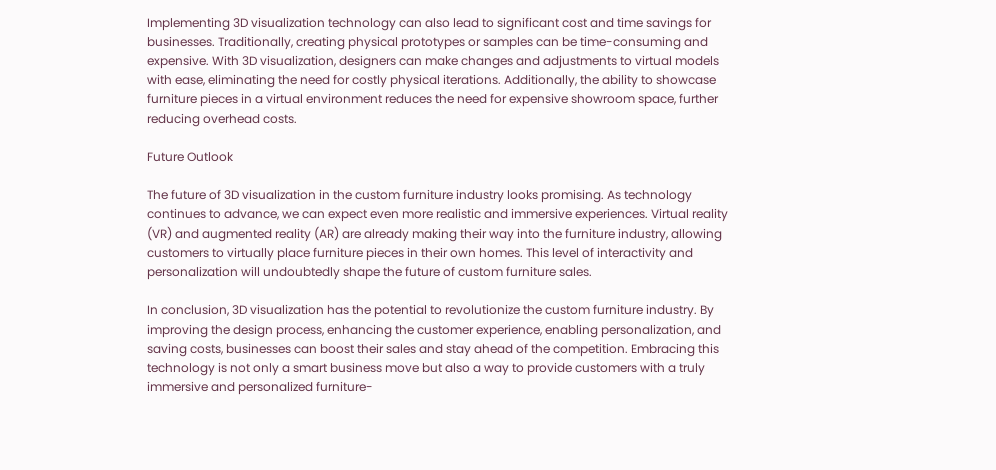Implementing 3D visualization technology can also lead to significant cost and time savings for businesses. Traditionally, creating physical prototypes or samples can be time-consuming and expensive. With 3D visualization, designers can make changes and adjustments to virtual models with ease, eliminating the need for costly physical iterations. Additionally, the ability to showcase furniture pieces in a virtual environment reduces the need for expensive showroom space, further reducing overhead costs.

Future Outlook

The future of 3D visualization in the custom furniture industry looks promising. As technology continues to advance, we can expect even more realistic and immersive experiences. Virtual reality (VR) and augmented reality (AR) are already making their way into the furniture industry, allowing customers to virtually place furniture pieces in their own homes. This level of interactivity and personalization will undoubtedly shape the future of custom furniture sales.

In conclusion, 3D visualization has the potential to revolutionize the custom furniture industry. By improving the design process, enhancing the customer experience, enabling personalization, and saving costs, businesses can boost their sales and stay ahead of the competition. Embracing this technology is not only a smart business move but also a way to provide customers with a truly immersive and personalized furniture-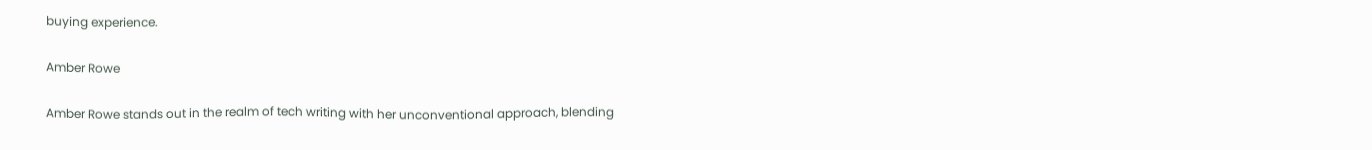buying experience.

Amber Rowe

Amber Rowe stands out in the realm of tech writing with her unconventional approach, blending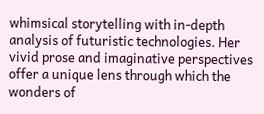whimsical storytelling with in-depth analysis of futuristic technologies. Her vivid prose and imaginative perspectives offer a unique lens through which the wonders of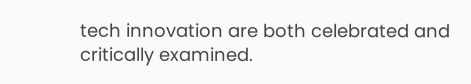tech innovation are both celebrated and critically examined.